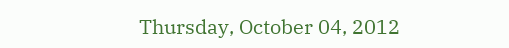Thursday, October 04, 2012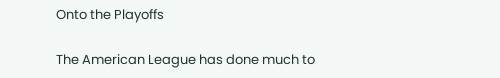Onto the Playoffs

The American League has done much to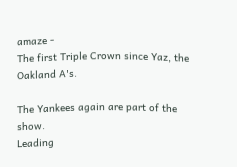amaze -
The first Triple Crown since Yaz, the Oakland A's.

The Yankees again are part of the show.
Leading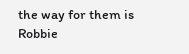the way for them is Robbie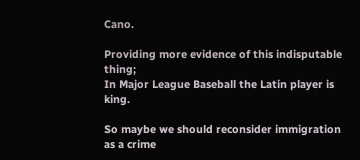Cano.

Providing more evidence of this indisputable thing;
In Major League Baseball the Latin player is king.

So maybe we should reconsider immigration as a crime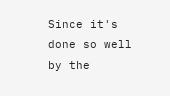Since it's done so well by the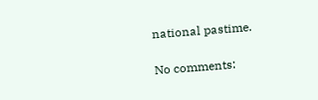national pastime.

No comments: